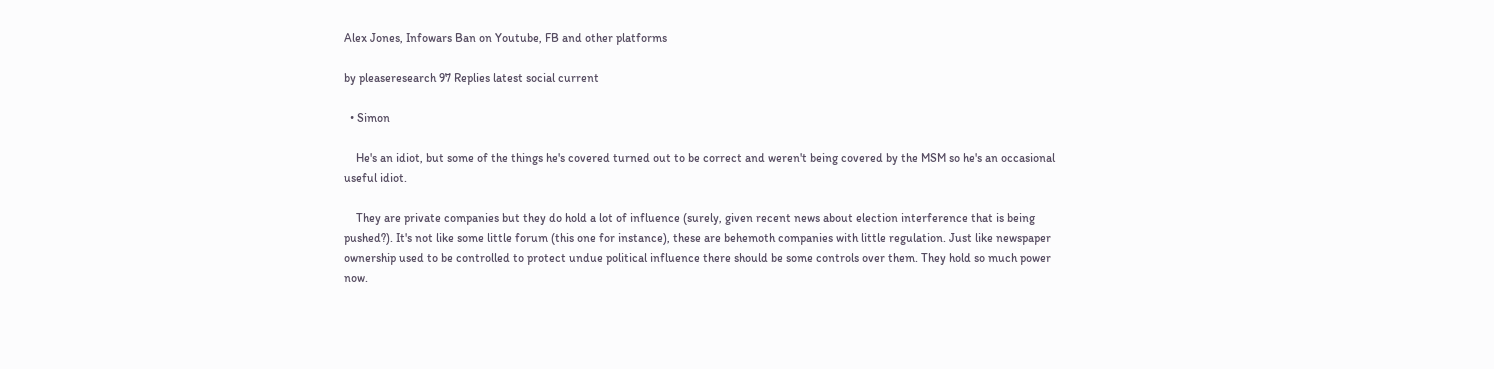Alex Jones, Infowars Ban on Youtube, FB and other platforms

by pleaseresearch 97 Replies latest social current

  • Simon

    He's an idiot, but some of the things he's covered turned out to be correct and weren't being covered by the MSM so he's an occasional useful idiot.

    They are private companies but they do hold a lot of influence (surely, given recent news about election interference that is being pushed?). It's not like some little forum (this one for instance), these are behemoth companies with little regulation. Just like newspaper ownership used to be controlled to protect undue political influence there should be some controls over them. They hold so much power now.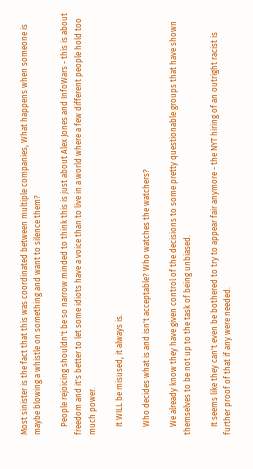Most sinister is the fact that this was coordinated between multiple companies, What happens when someone is maybe blowing a whistle on something and want to silence them?

    People rejoicing shouldn't be so narrow minded to think this is just about Alex Jones and InfoWars - this is about freedom and it's better to let some idiots have a voice than to live in a world where a few different people hold too much power.

    It WILL be misused, it always is.

    Who decides what is and isn't acceptable? Who watches the watchers?

    We already know they have given control of the decisions to some pretty questionable groups that have shown themselves to be not up to the task of being unbiased.

    It seems like they can't even be bothered to try to appear fair anymore - the NYT hiring of an outright racist is further proof of that if any were needed.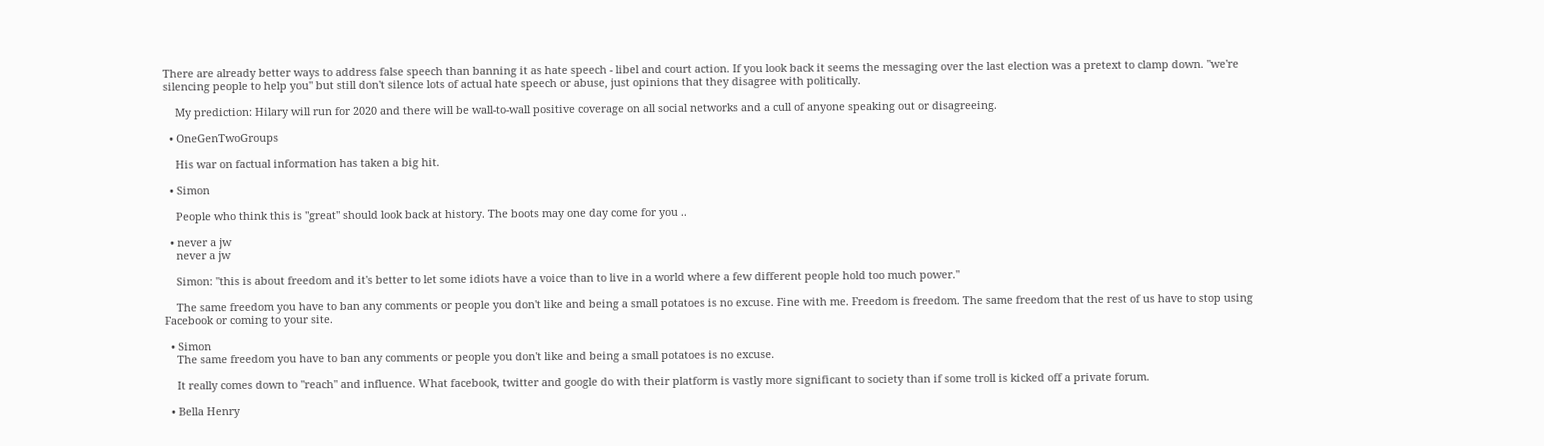There are already better ways to address false speech than banning it as hate speech - libel and court action. If you look back it seems the messaging over the last election was a pretext to clamp down. "we're silencing people to help you" but still don't silence lots of actual hate speech or abuse, just opinions that they disagree with politically.

    My prediction: Hilary will run for 2020 and there will be wall-to-wall positive coverage on all social networks and a cull of anyone speaking out or disagreeing.

  • OneGenTwoGroups

    His war on factual information has taken a big hit.

  • Simon

    People who think this is "great" should look back at history. The boots may one day come for you ..

  • never a jw
    never a jw

    Simon: "this is about freedom and it's better to let some idiots have a voice than to live in a world where a few different people hold too much power."

    The same freedom you have to ban any comments or people you don't like and being a small potatoes is no excuse. Fine with me. Freedom is freedom. The same freedom that the rest of us have to stop using Facebook or coming to your site.

  • Simon
    The same freedom you have to ban any comments or people you don't like and being a small potatoes is no excuse.

    It really comes down to "reach" and influence. What facebook, twitter and google do with their platform is vastly more significant to society than if some troll is kicked off a private forum.

  • Bella Henry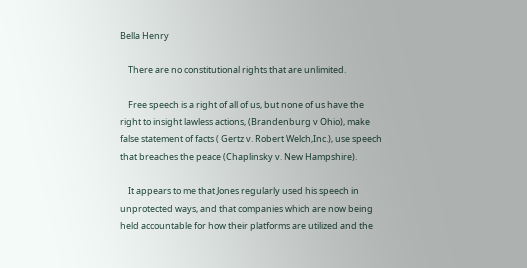Bella Henry

    There are no constitutional rights that are unlimited.

    Free speech is a right of all of us, but none of us have the right to insight lawless actions, (Brandenburg v Ohio), make false statement of facts ( Gertz v. Robert Welch,Inc.), use speech that breaches the peace (Chaplinsky v. New Hampshire).

    It appears to me that Jones regularly used his speech in unprotected ways, and that companies which are now being held accountable for how their platforms are utilized and the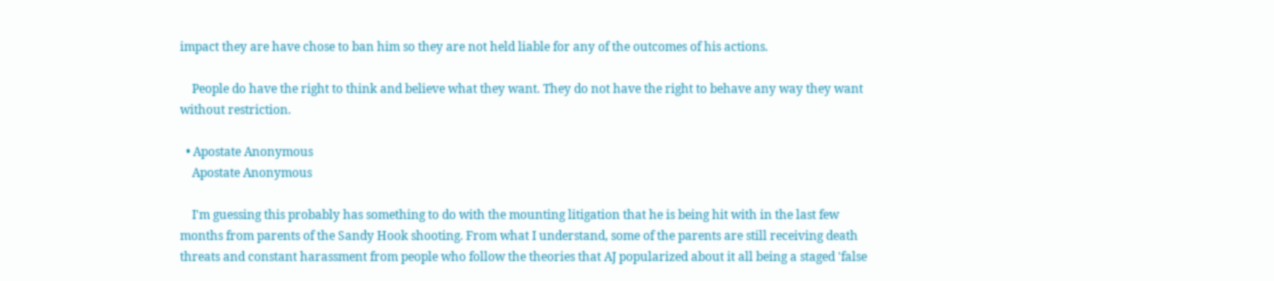impact they are have chose to ban him so they are not held liable for any of the outcomes of his actions.

    People do have the right to think and believe what they want. They do not have the right to behave any way they want without restriction.

  • Apostate Anonymous
    Apostate Anonymous

    I'm guessing this probably has something to do with the mounting litigation that he is being hit with in the last few months from parents of the Sandy Hook shooting. From what I understand, some of the parents are still receiving death threats and constant harassment from people who follow the theories that AJ popularized about it all being a staged 'false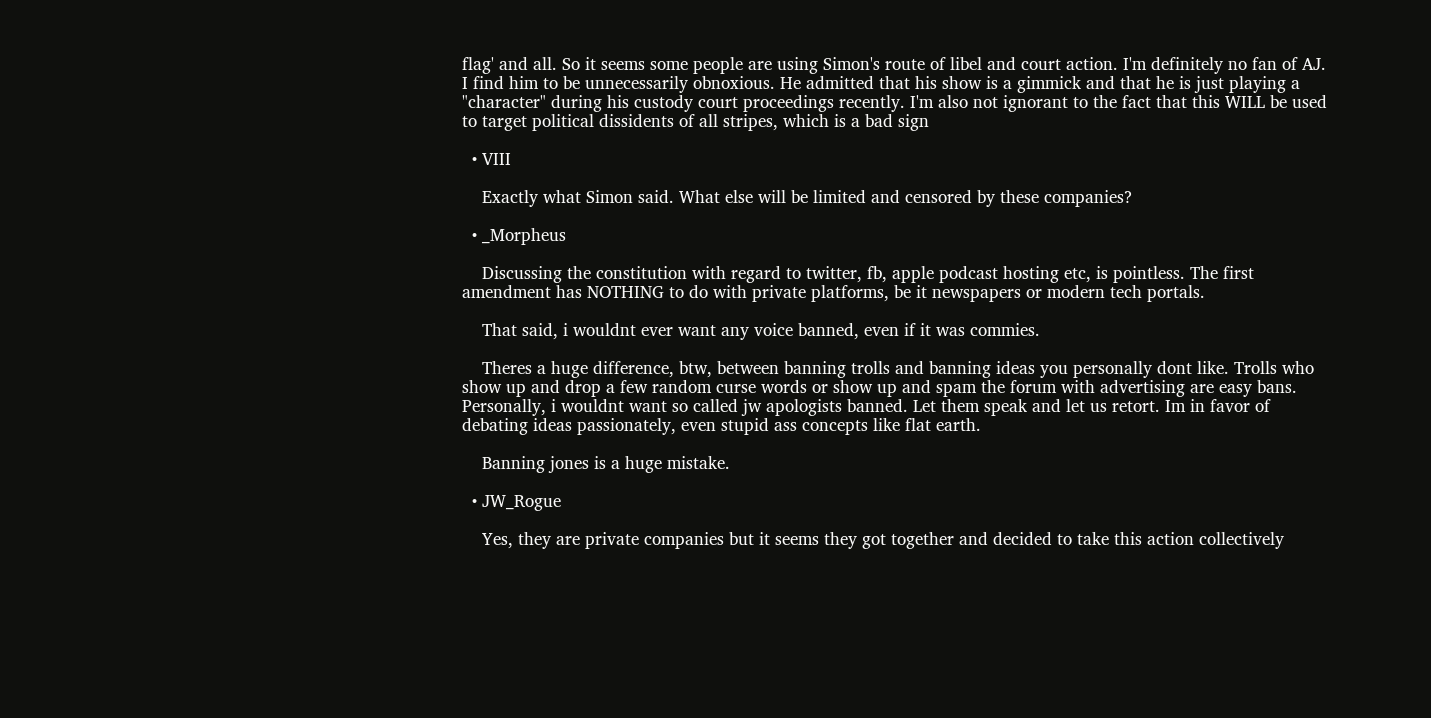flag' and all. So it seems some people are using Simon's route of libel and court action. I'm definitely no fan of AJ. I find him to be unnecessarily obnoxious. He admitted that his show is a gimmick and that he is just playing a "character" during his custody court proceedings recently. I'm also not ignorant to the fact that this WILL be used to target political dissidents of all stripes, which is a bad sign

  • VIII

    Exactly what Simon said. What else will be limited and censored by these companies?

  • _Morpheus

    Discussing the constitution with regard to twitter, fb, apple podcast hosting etc, is pointless. The first amendment has NOTHING to do with private platforms, be it newspapers or modern tech portals.

    That said, i wouldnt ever want any voice banned, even if it was commies.

    Theres a huge difference, btw, between banning trolls and banning ideas you personally dont like. Trolls who show up and drop a few random curse words or show up and spam the forum with advertising are easy bans. Personally, i wouldnt want so called jw apologists banned. Let them speak and let us retort. Im in favor of debating ideas passionately, even stupid ass concepts like flat earth.

    Banning jones is a huge mistake.

  • JW_Rogue

    Yes, they are private companies but it seems they got together and decided to take this action collectively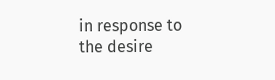in response to the desire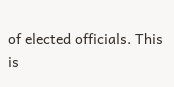of elected officials. This is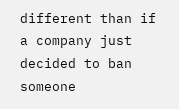different than if a company just decided to ban someone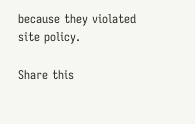because they violated site policy.

Share this